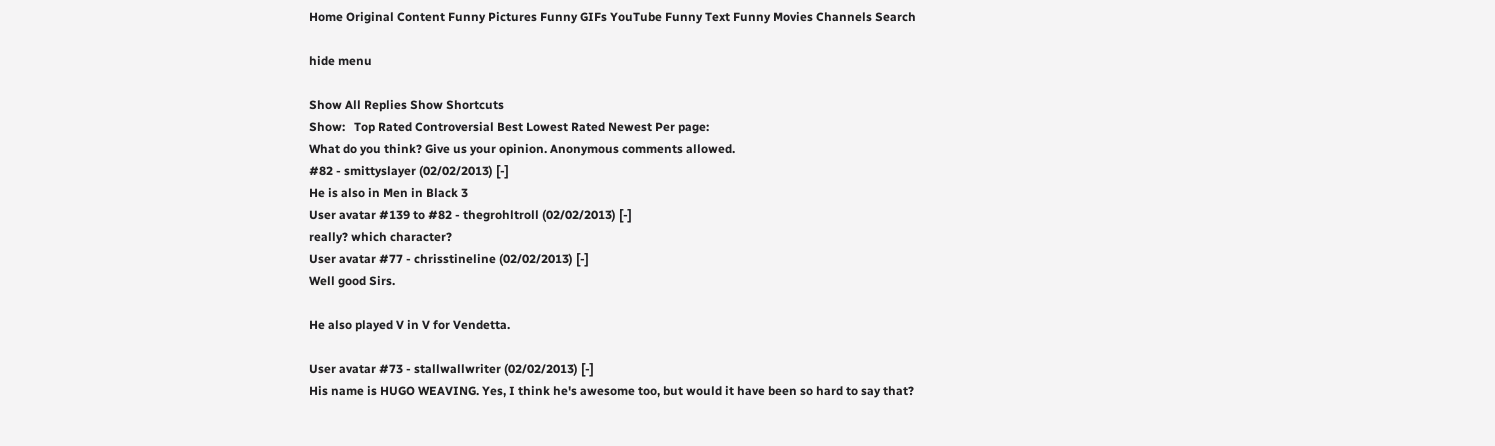Home Original Content Funny Pictures Funny GIFs YouTube Funny Text Funny Movies Channels Search

hide menu

Show All Replies Show Shortcuts
Show:   Top Rated Controversial Best Lowest Rated Newest Per page:
What do you think? Give us your opinion. Anonymous comments allowed.
#82 - smittyslayer (02/02/2013) [-]
He is also in Men in Black 3
User avatar #139 to #82 - thegrohltroll (02/02/2013) [-]
really? which character?
User avatar #77 - chrisstineline (02/02/2013) [-]
Well good Sirs.

He also played V in V for Vendetta.

User avatar #73 - stallwallwriter (02/02/2013) [-]
His name is HUGO WEAVING. Yes, I think he's awesome too, but would it have been so hard to say that?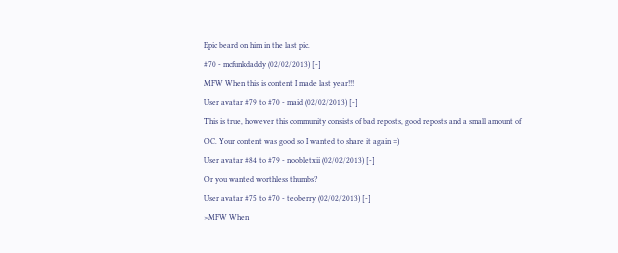Epic beard on him in the last pic.
#70 - mcfunkdaddy (02/02/2013) [-]
MFW When this is content I made last year!!!
User avatar #79 to #70 - maid (02/02/2013) [-]
This is true, however this community consists of bad reposts, good reposts and a small amount of OC. Your content was good so I wanted to share it again =)
User avatar #84 to #79 - noobletxii (02/02/2013) [-]
Or you wanted worthless thumbs?
User avatar #75 to #70 - teoberry (02/02/2013) [-]
>MFW When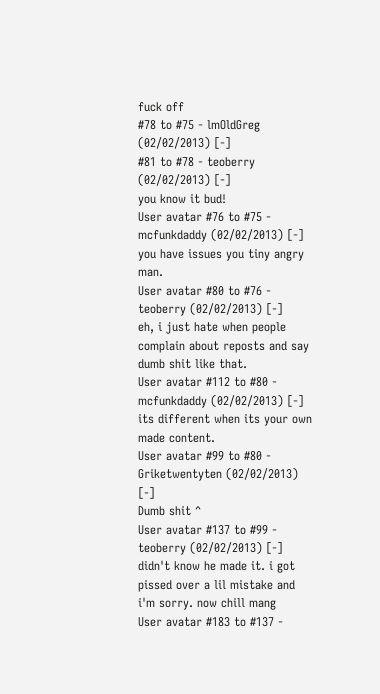fuck off
#78 to #75 - lmOldGreg (02/02/2013) [-]
#81 to #78 - teoberry (02/02/2013) [-]
you know it bud!
User avatar #76 to #75 - mcfunkdaddy (02/02/2013) [-]
you have issues you tiny angry man.
User avatar #80 to #76 - teoberry (02/02/2013) [-]
eh, i just hate when people complain about reposts and say dumb shit like that.
User avatar #112 to #80 - mcfunkdaddy (02/02/2013) [-]
its different when its your own made content.
User avatar #99 to #80 - Griketwentyten (02/02/2013) [-]
Dumb shit ^
User avatar #137 to #99 - teoberry (02/02/2013) [-]
didn't know he made it. i got pissed over a lil mistake and i'm sorry. now chill mang
User avatar #183 to #137 -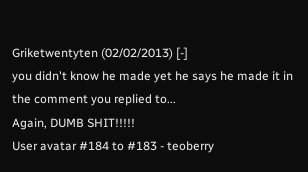Griketwentyten (02/02/2013) [-]
you didn't know he made yet he says he made it in the comment you replied to...
Again, DUMB SHIT!!!!!
User avatar #184 to #183 - teoberry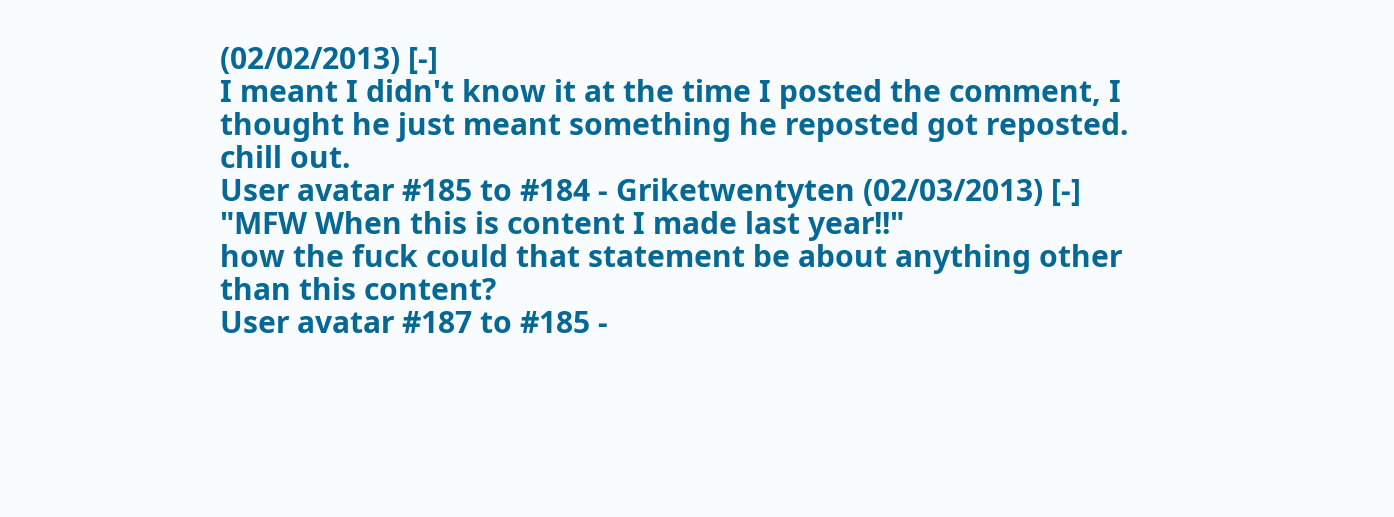(02/02/2013) [-]
I meant I didn't know it at the time I posted the comment, I thought he just meant something he reposted got reposted. chill out.
User avatar #185 to #184 - Griketwentyten (02/03/2013) [-]
"MFW When this is content I made last year!!"
how the fuck could that statement be about anything other than this content?
User avatar #187 to #185 -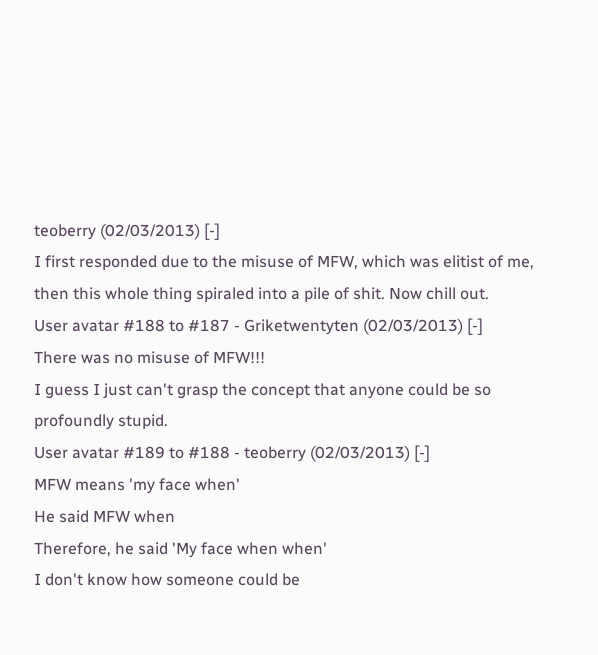teoberry (02/03/2013) [-]
I first responded due to the misuse of MFW, which was elitist of me, then this whole thing spiraled into a pile of shit. Now chill out.
User avatar #188 to #187 - Griketwentyten (02/03/2013) [-]
There was no misuse of MFW!!!
I guess I just can't grasp the concept that anyone could be so profoundly stupid.
User avatar #189 to #188 - teoberry (02/03/2013) [-]
MFW means 'my face when'
He said MFW when
Therefore, he said 'My face when when'
I don't know how someone could be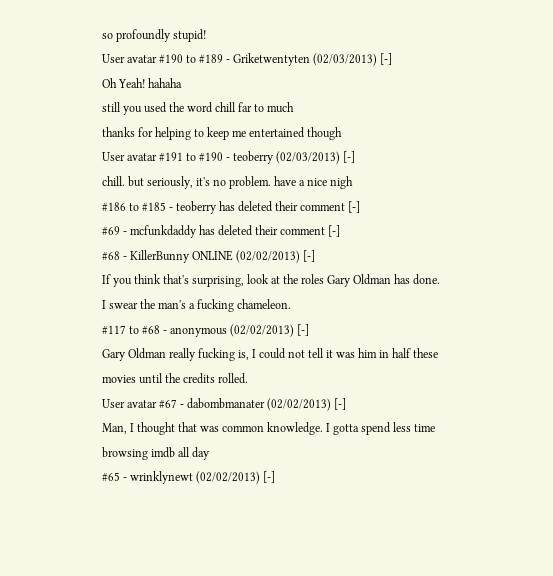so profoundly stupid!
User avatar #190 to #189 - Griketwentyten (02/03/2013) [-]
Oh Yeah! hahaha
still you used the word chill far to much
thanks for helping to keep me entertained though
User avatar #191 to #190 - teoberry (02/03/2013) [-]
chill. but seriously, it's no problem. have a nice nigh
#186 to #185 - teoberry has deleted their comment [-]
#69 - mcfunkdaddy has deleted their comment [-]
#68 - KillerBunny ONLINE (02/02/2013) [-]
If you think that's surprising, look at the roles Gary Oldman has done. I swear the man's a fucking chameleon.
#117 to #68 - anonymous (02/02/2013) [-]
Gary Oldman really fucking is, I could not tell it was him in half these movies until the credits rolled.
User avatar #67 - dabombmanater (02/02/2013) [-]
Man, I thought that was common knowledge. I gotta spend less time browsing imdb all day
#65 - wrinklynewt (02/02/2013) [-]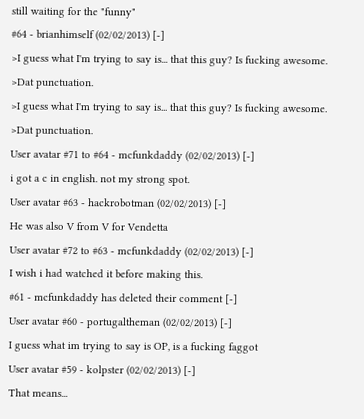still waiting for the "funny"
#64 - brianhimself (02/02/2013) [-]
>I guess what I'm trying to say is... that this guy? Is fucking awesome.
>Dat punctuation.
>I guess what I'm trying to say is... that this guy? Is fucking awesome.
>Dat punctuation.
User avatar #71 to #64 - mcfunkdaddy (02/02/2013) [-]
i got a c in english. not my strong spot.
User avatar #63 - hackrobotman (02/02/2013) [-]
He was also V from V for Vendetta
User avatar #72 to #63 - mcfunkdaddy (02/02/2013) [-]
I wish i had watched it before making this.
#61 - mcfunkdaddy has deleted their comment [-]
User avatar #60 - portugaltheman (02/02/2013) [-]
I guess what im trying to say is OP, is a fucking faggot
User avatar #59 - kolpster (02/02/2013) [-]
That means...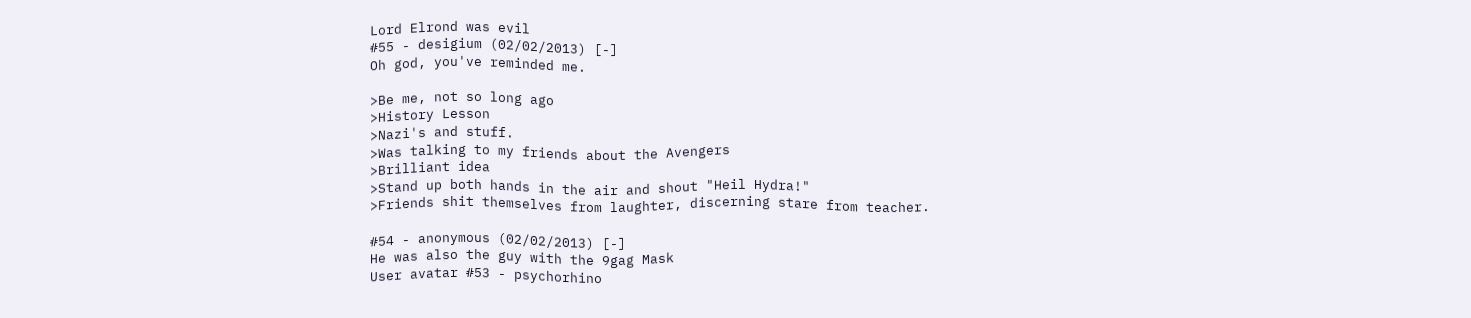Lord Elrond was evil
#55 - desigium (02/02/2013) [-]
Oh god, you've reminded me.

>Be me, not so long ago
>History Lesson
>Nazi's and stuff.
>Was talking to my friends about the Avengers
>Brilliant idea
>Stand up both hands in the air and shout "Heil Hydra!"
>Friends shit themselves from laughter, discerning stare from teacher.

#54 - anonymous (02/02/2013) [-]
He was also the guy with the 9gag Mask
User avatar #53 - psychorhino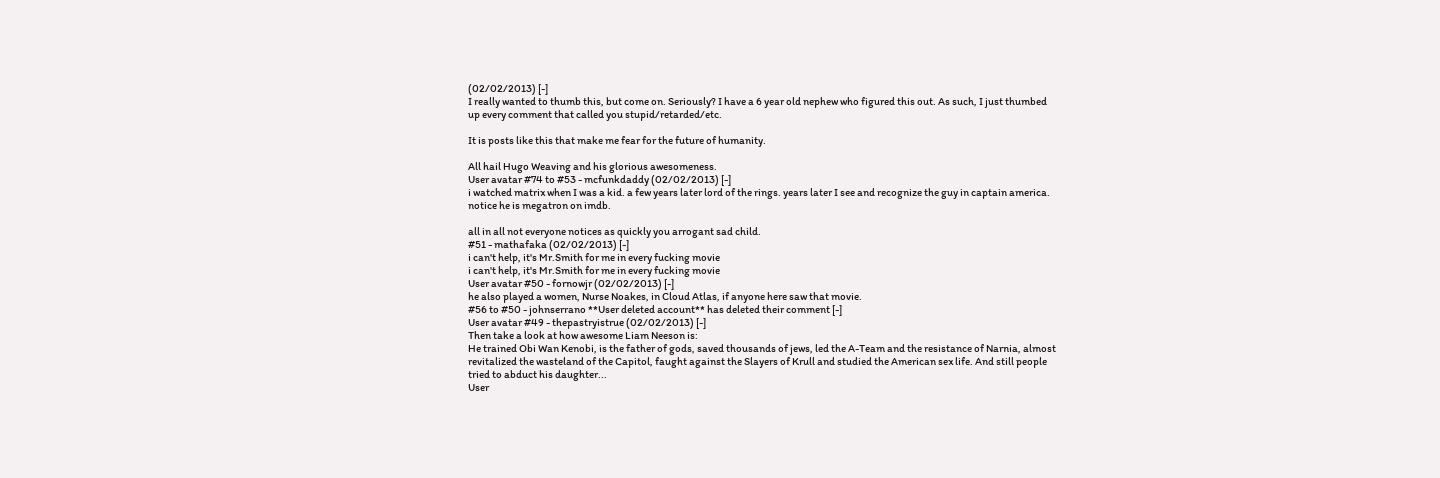(02/02/2013) [-]
I really wanted to thumb this, but come on. Seriously? I have a 6 year old nephew who figured this out. As such, I just thumbed up every comment that called you stupid/retarded/etc.

It is posts like this that make me fear for the future of humanity.

All hail Hugo Weaving and his glorious awesomeness.
User avatar #74 to #53 - mcfunkdaddy (02/02/2013) [-]
i watched matrix when I was a kid. a few years later lord of the rings. years later I see and recognize the guy in captain america. notice he is megatron on imdb.

all in all not everyone notices as quickly you arrogant sad child.
#51 - mathafaka (02/02/2013) [-]
i can't help, it's Mr.Smith for me in every fucking movie
i can't help, it's Mr.Smith for me in every fucking movie
User avatar #50 - fornowjr (02/02/2013) [-]
he also played a women, Nurse Noakes, in Cloud Atlas, if anyone here saw that movie.
#56 to #50 - johnserrano **User deleted account** has deleted their comment [-]
User avatar #49 - thepastryistrue (02/02/2013) [-]
Then take a look at how awesome Liam Neeson is:
He trained Obi Wan Kenobi, is the father of gods, saved thousands of jews, led the A-Team and the resistance of Narnia, almost revitalized the wasteland of the Capitol, faught against the Slayers of Krull and studied the American sex life. And still people tried to abduct his daughter...
User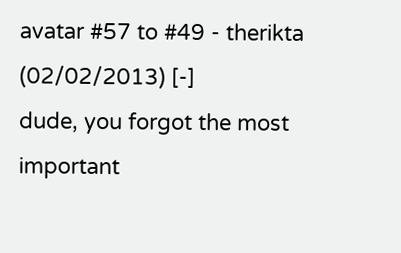avatar #57 to #49 - therikta (02/02/2013) [-]
dude, you forgot the most important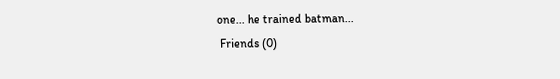one... he trained batman...
 Friends (0)